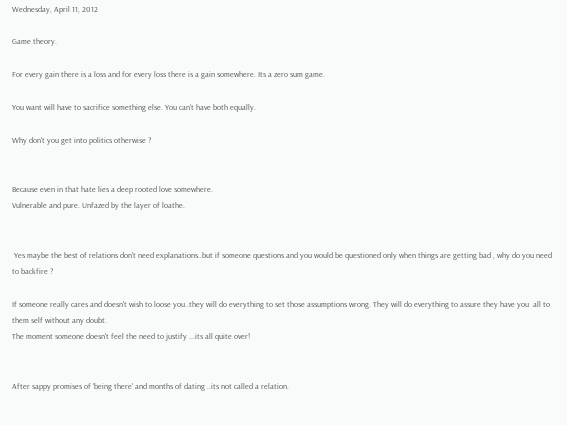Wednesday, April 11, 2012

Game theory.

For every gain there is a loss and for every loss there is a gain somewhere. Its a zero sum game.

You want will have to sacrifice something else. You can't have both equally.

Why don't you get into politics otherwise ?


Because even in that hate lies a deep rooted love somewhere.
Vulnerable and pure. Unfazed by the layer of loathe.


 Yes maybe the best of relations don't need explanations..but if someone questions and you would be questioned only when things are getting bad , why do you need to backfire ?

If someone really cares and doesn't wish to loose you..they will do everything to set those assumptions wrong. They will do everything to assure they have you  all to them self without any doubt.
The moment someone doesn't feel the need to justify ...its all quite over!


After sappy promises of 'being there' and months of dating ..its not called a relation.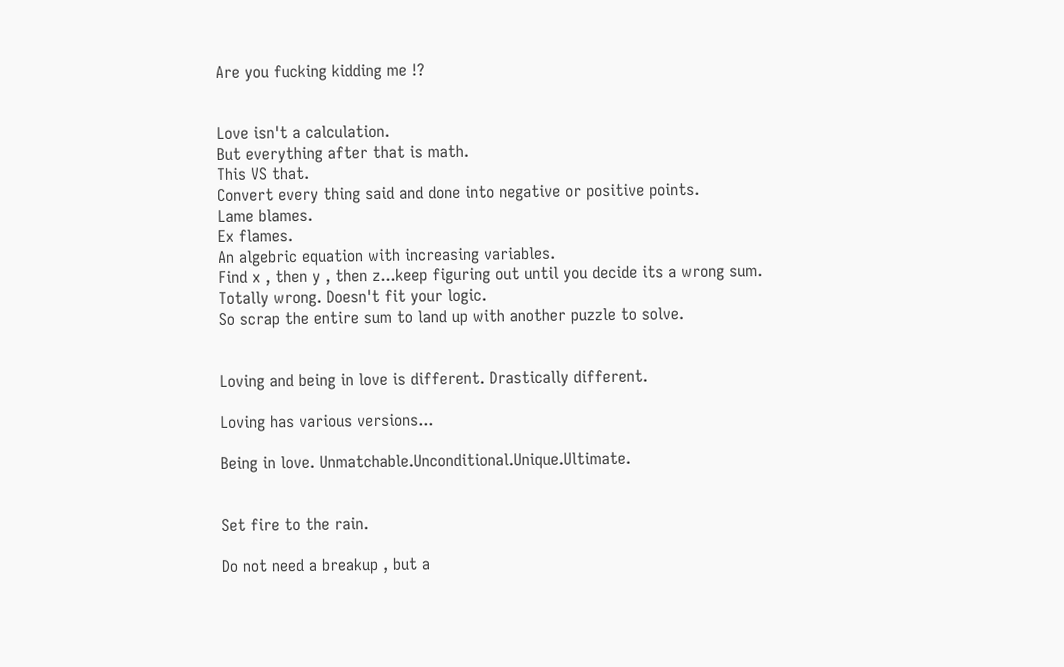Are you fucking kidding me !?


Love isn't a calculation.
But everything after that is math.
This VS that.
Convert every thing said and done into negative or positive points.
Lame blames.
Ex flames.
An algebric equation with increasing variables.
Find x , then y , then z...keep figuring out until you decide its a wrong sum.
Totally wrong. Doesn't fit your logic.
So scrap the entire sum to land up with another puzzle to solve.


Loving and being in love is different. Drastically different.

Loving has various versions...

Being in love. Unmatchable.Unconditional.Unique.Ultimate.


Set fire to the rain.

Do not need a breakup , but a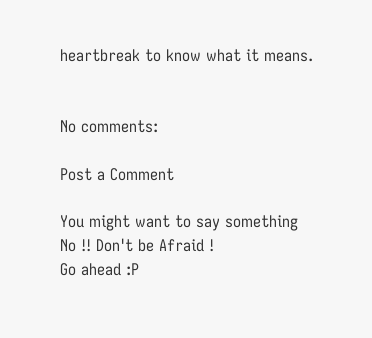heartbreak to know what it means.


No comments:

Post a Comment

You might want to say something
No !! Don't be Afraid !
Go ahead :P